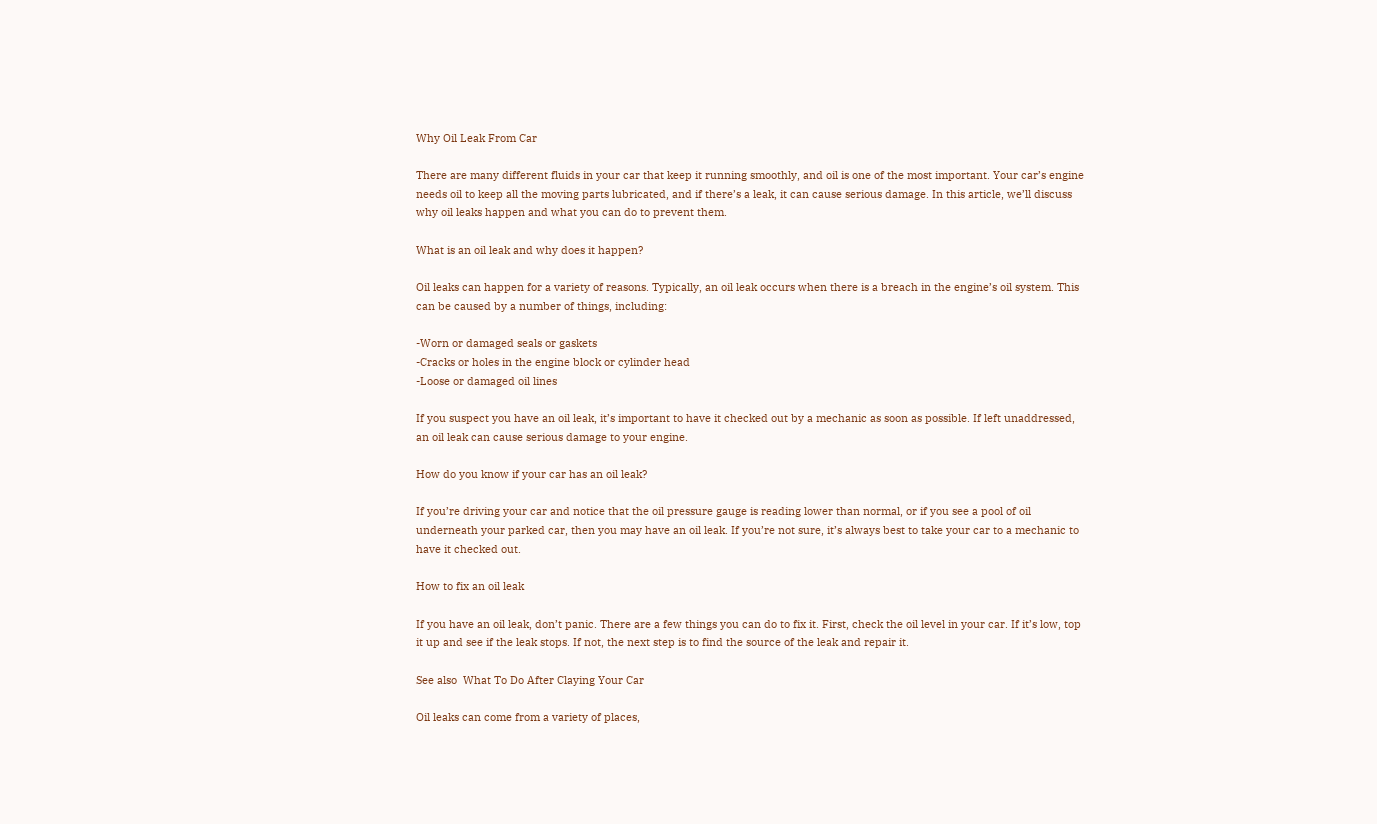Why Oil Leak From Car

There are many different fluids in your car that keep it running smoothly, and oil is one of the most important. Your car’s engine needs oil to keep all the moving parts lubricated, and if there’s a leak, it can cause serious damage. In this article, we’ll discuss why oil leaks happen and what you can do to prevent them.

What is an oil leak and why does it happen?

Oil leaks can happen for a variety of reasons. Typically, an oil leak occurs when there is a breach in the engine’s oil system. This can be caused by a number of things, including:

-Worn or damaged seals or gaskets
-Cracks or holes in the engine block or cylinder head
-Loose or damaged oil lines

If you suspect you have an oil leak, it’s important to have it checked out by a mechanic as soon as possible. If left unaddressed, an oil leak can cause serious damage to your engine.

How do you know if your car has an oil leak?

If you’re driving your car and notice that the oil pressure gauge is reading lower than normal, or if you see a pool of oil underneath your parked car, then you may have an oil leak. If you’re not sure, it’s always best to take your car to a mechanic to have it checked out.

How to fix an oil leak

If you have an oil leak, don’t panic. There are a few things you can do to fix it. First, check the oil level in your car. If it’s low, top it up and see if the leak stops. If not, the next step is to find the source of the leak and repair it.

See also  What To Do After Claying Your Car

Oil leaks can come from a variety of places,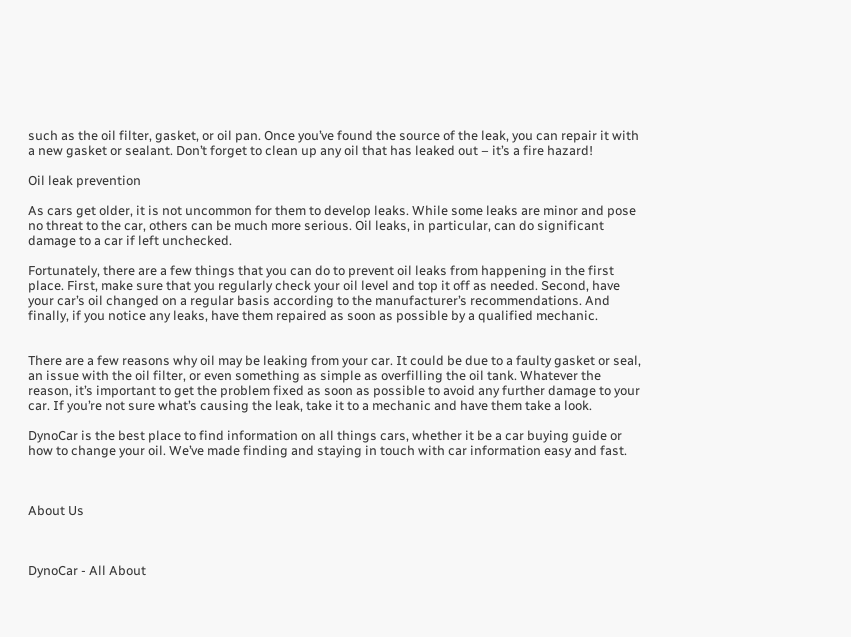such as the oil filter, gasket, or oil pan. Once you’ve found the source of the leak, you can repair it with a new gasket or sealant. Don’t forget to clean up any oil that has leaked out – it’s a fire hazard!

Oil leak prevention

As cars get older, it is not uncommon for them to develop leaks. While some leaks are minor and pose no threat to the car, others can be much more serious. Oil leaks, in particular, can do significant damage to a car if left unchecked.

Fortunately, there are a few things that you can do to prevent oil leaks from happening in the first place. First, make sure that you regularly check your oil level and top it off as needed. Second, have your car’s oil changed on a regular basis according to the manufacturer’s recommendations. And finally, if you notice any leaks, have them repaired as soon as possible by a qualified mechanic.


There are a few reasons why oil may be leaking from your car. It could be due to a faulty gasket or seal, an issue with the oil filter, or even something as simple as overfilling the oil tank. Whatever the reason, it’s important to get the problem fixed as soon as possible to avoid any further damage to your car. If you’re not sure what’s causing the leak, take it to a mechanic and have them take a look.

DynoCar is the best place to find information on all things cars, whether it be a car buying guide or how to change your oil. We’ve made finding and staying in touch with car information easy and fast.



About Us



DynoCar - All About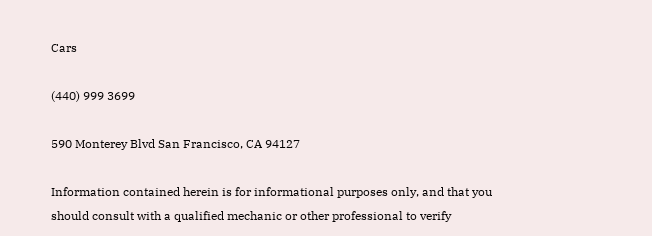Cars

(440) 999 3699

590 Monterey Blvd San Francisco, CA 94127

Information contained herein is for informational purposes only, and that you should consult with a qualified mechanic or other professional to verify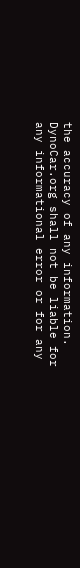the accuracy of any information. DynoCar.org shall not be liable for any informational error or for any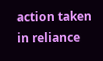action taken in reliance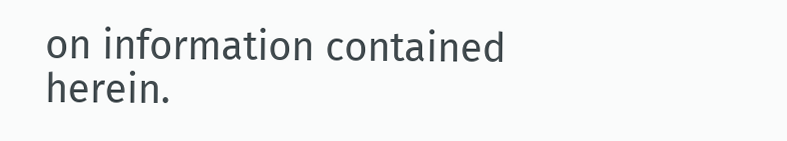on information contained herein.